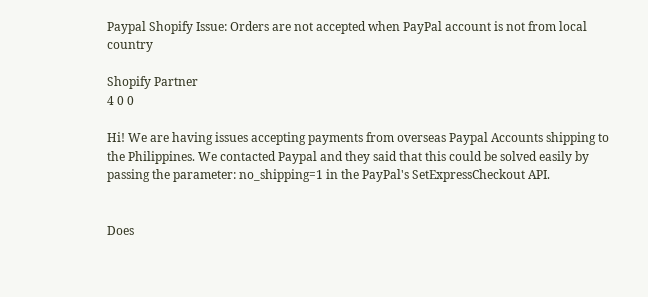Paypal Shopify Issue: Orders are not accepted when PayPal account is not from local country

Shopify Partner
4 0 0

Hi! We are having issues accepting payments from overseas Paypal Accounts shipping to the Philippines. We contacted Paypal and they said that this could be solved easily by passing the parameter: no_shipping=1 in the PayPal's SetExpressCheckout API.


Does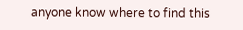anyone know where to find this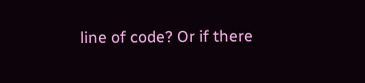line of code? Or if there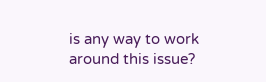is any way to work around this issue?